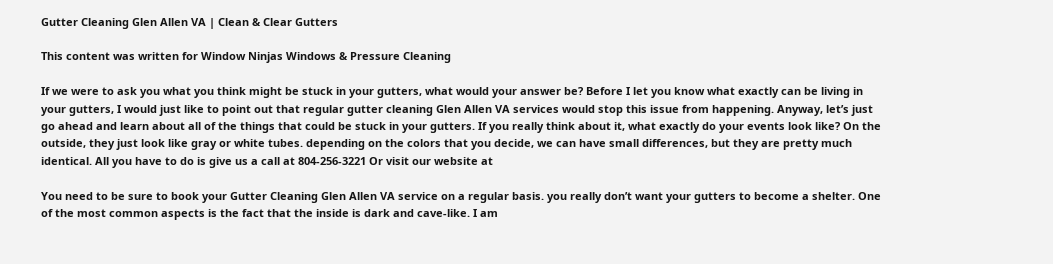Gutter Cleaning Glen Allen VA | Clean & Clear Gutters

This content was written for Window Ninjas Windows & Pressure Cleaning

If we were to ask you what you think might be stuck in your gutters, what would your answer be? Before I let you know what exactly can be living in your gutters, I would just like to point out that regular gutter cleaning Glen Allen VA services would stop this issue from happening. Anyway, let’s just go ahead and learn about all of the things that could be stuck in your gutters. If you really think about it, what exactly do your events look like? On the outside, they just look like gray or white tubes. depending on the colors that you decide, we can have small differences, but they are pretty much identical. All you have to do is give us a call at 804-256-3221 Or visit our website at

You need to be sure to book your Gutter Cleaning Glen Allen VA service on a regular basis. you really don’t want your gutters to become a shelter. One of the most common aspects is the fact that the inside is dark and cave-like. I am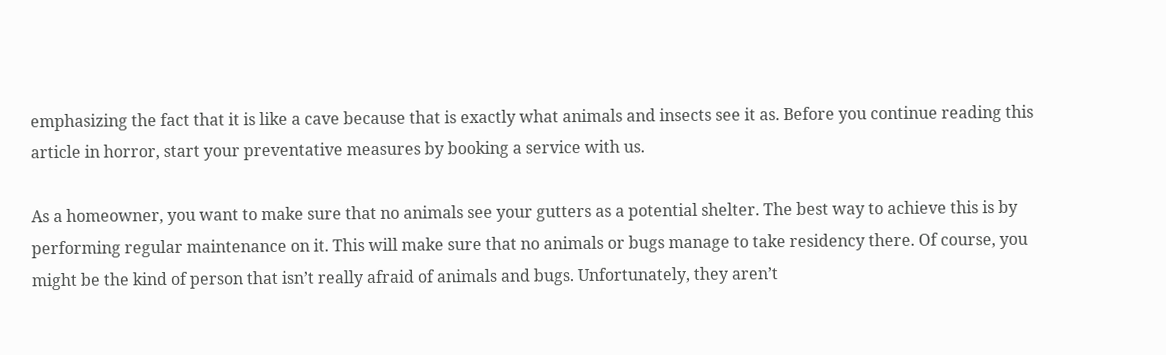emphasizing the fact that it is like a cave because that is exactly what animals and insects see it as. Before you continue reading this article in horror, start your preventative measures by booking a service with us.

As a homeowner, you want to make sure that no animals see your gutters as a potential shelter. The best way to achieve this is by performing regular maintenance on it. This will make sure that no animals or bugs manage to take residency there. Of course, you might be the kind of person that isn’t really afraid of animals and bugs. Unfortunately, they aren’t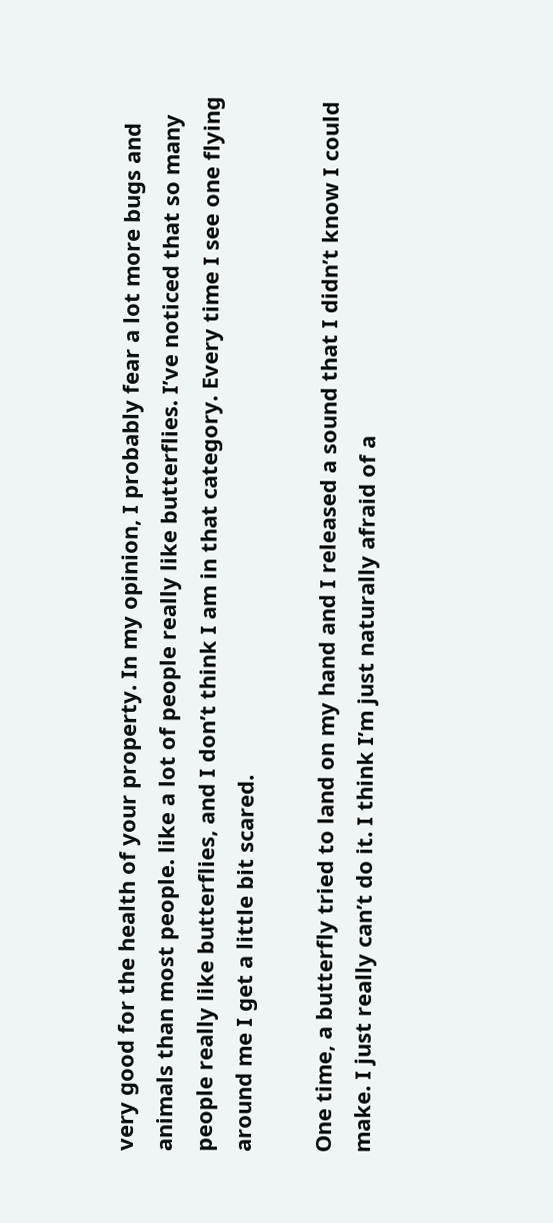very good for the health of your property. In my opinion, I probably fear a lot more bugs and animals than most people. like a lot of people really like butterflies. I’ve noticed that so many people really like butterflies, and I don’t think I am in that category. Every time I see one flying around me I get a little bit scared.

One time, a butterfly tried to land on my hand and I released a sound that I didn’t know I could make. I just really can’t do it. I think I’m just naturally afraid of a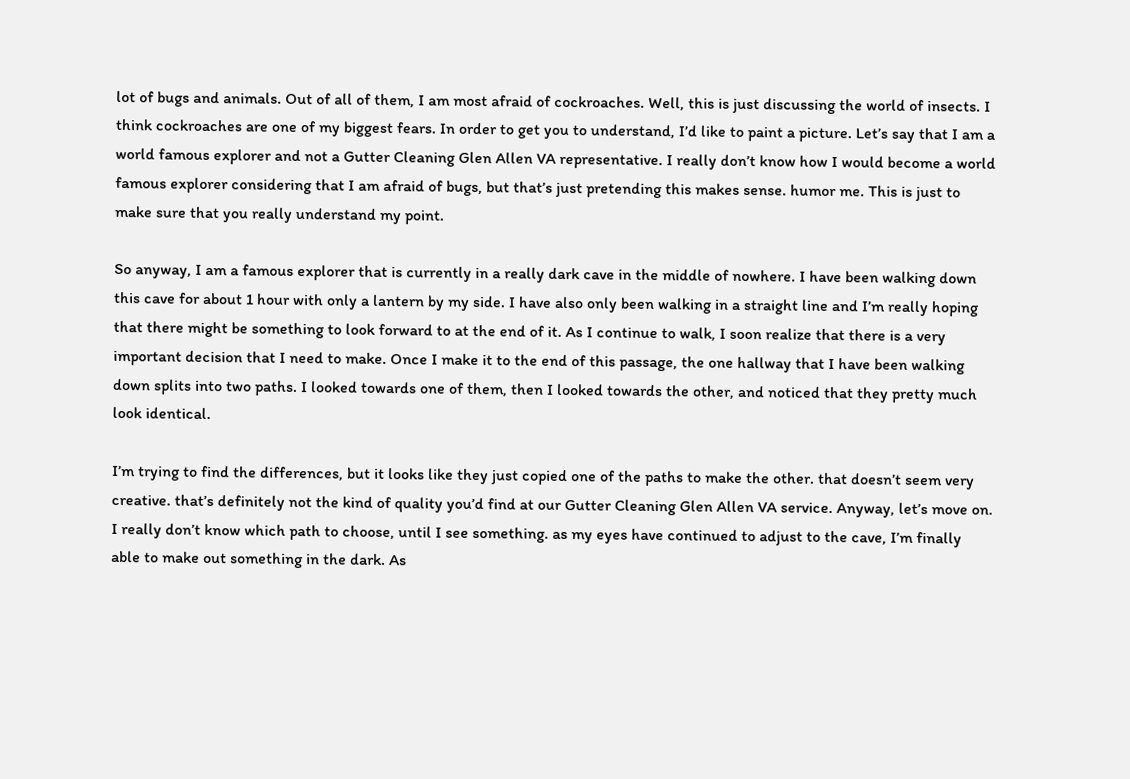lot of bugs and animals. Out of all of them, I am most afraid of cockroaches. Well, this is just discussing the world of insects. I think cockroaches are one of my biggest fears. In order to get you to understand, I’d like to paint a picture. Let’s say that I am a world famous explorer and not a Gutter Cleaning Glen Allen VA representative. I really don’t know how I would become a world famous explorer considering that I am afraid of bugs, but that’s just pretending this makes sense. humor me. This is just to make sure that you really understand my point.

So anyway, I am a famous explorer that is currently in a really dark cave in the middle of nowhere. I have been walking down this cave for about 1 hour with only a lantern by my side. I have also only been walking in a straight line and I’m really hoping that there might be something to look forward to at the end of it. As I continue to walk, I soon realize that there is a very important decision that I need to make. Once I make it to the end of this passage, the one hallway that I have been walking down splits into two paths. I looked towards one of them, then I looked towards the other, and noticed that they pretty much look identical.

I’m trying to find the differences, but it looks like they just copied one of the paths to make the other. that doesn’t seem very creative. that’s definitely not the kind of quality you’d find at our Gutter Cleaning Glen Allen VA service. Anyway, let’s move on. I really don’t know which path to choose, until I see something. as my eyes have continued to adjust to the cave, I’m finally able to make out something in the dark. As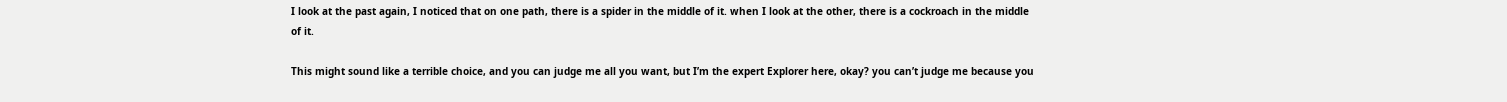I look at the past again, I noticed that on one path, there is a spider in the middle of it. when I look at the other, there is a cockroach in the middle of it.

This might sound like a terrible choice, and you can judge me all you want, but I’m the expert Explorer here, okay? you can’t judge me because you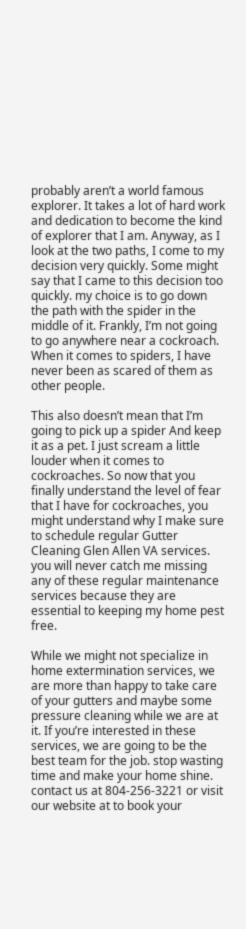probably aren’t a world famous explorer. It takes a lot of hard work and dedication to become the kind of explorer that I am. Anyway, as I look at the two paths, I come to my decision very quickly. Some might say that I came to this decision too quickly. my choice is to go down the path with the spider in the middle of it. Frankly, I’m not going to go anywhere near a cockroach. When it comes to spiders, I have never been as scared of them as other people.

This also doesn’t mean that I’m going to pick up a spider And keep it as a pet. I just scream a little louder when it comes to cockroaches. So now that you finally understand the level of fear that I have for cockroaches, you might understand why I make sure to schedule regular Gutter Cleaning Glen Allen VA services. you will never catch me missing any of these regular maintenance services because they are essential to keeping my home pest free.

While we might not specialize in home extermination services, we are more than happy to take care of your gutters and maybe some pressure cleaning while we are at it. If you’re interested in these services, we are going to be the best team for the job. stop wasting time and make your home shine. contact us at 804-256-3221 or visit our website at to book your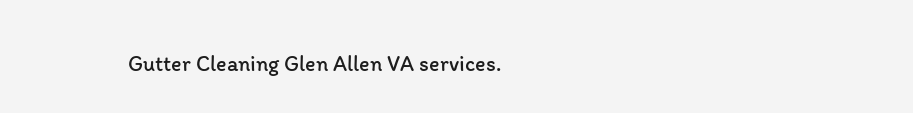Gutter Cleaning Glen Allen VA services.